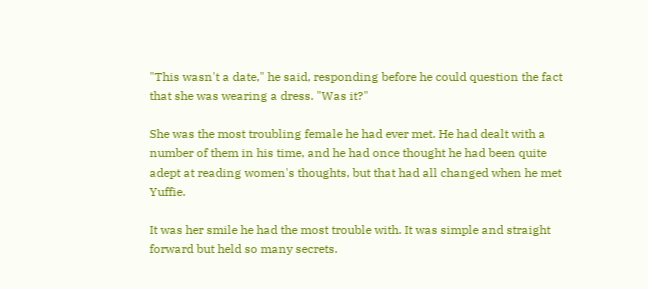"This wasn't a date," he said, responding before he could question the fact that she was wearing a dress. "Was it?"

She was the most troubling female he had ever met. He had dealt with a number of them in his time, and he had once thought he had been quite adept at reading women's thoughts, but that had all changed when he met Yuffie.

It was her smile he had the most trouble with. It was simple and straight forward but held so many secrets.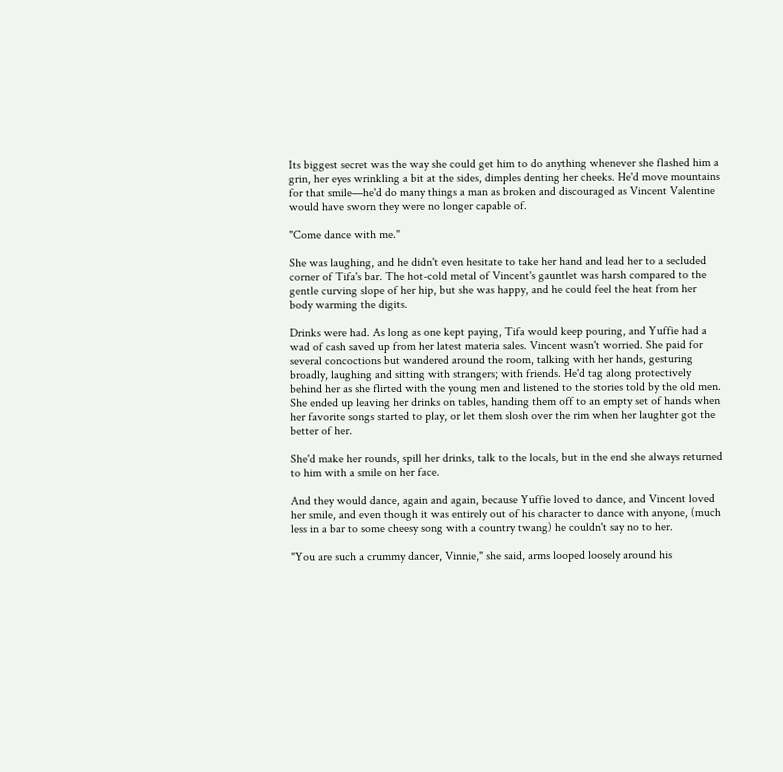Its biggest secret was the way she could get him to do anything whenever she flashed him a grin, her eyes wrinkling a bit at the sides, dimples denting her cheeks. He'd move mountains for that smile—he'd do many things a man as broken and discouraged as Vincent Valentine would have sworn they were no longer capable of.

"Come dance with me."

She was laughing, and he didn't even hesitate to take her hand and lead her to a secluded corner of Tifa's bar. The hot-cold metal of Vincent's gauntlet was harsh compared to the gentle curving slope of her hip, but she was happy, and he could feel the heat from her body warming the digits.

Drinks were had. As long as one kept paying, Tifa would keep pouring, and Yuffie had a wad of cash saved up from her latest materia sales. Vincent wasn't worried. She paid for several concoctions but wandered around the room, talking with her hands, gesturing broadly, laughing and sitting with strangers; with friends. He'd tag along protectively behind her as she flirted with the young men and listened to the stories told by the old men. She ended up leaving her drinks on tables, handing them off to an empty set of hands when her favorite songs started to play, or let them slosh over the rim when her laughter got the better of her.

She'd make her rounds, spill her drinks, talk to the locals, but in the end she always returned to him with a smile on her face.

And they would dance, again and again, because Yuffie loved to dance, and Vincent loved her smile, and even though it was entirely out of his character to dance with anyone, (much less in a bar to some cheesy song with a country twang) he couldn't say no to her.

"You are such a crummy dancer, Vinnie," she said, arms looped loosely around his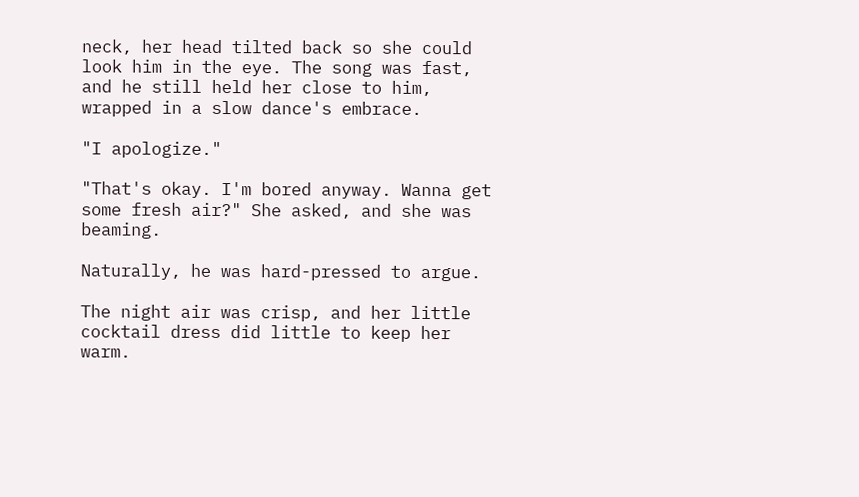neck, her head tilted back so she could look him in the eye. The song was fast, and he still held her close to him, wrapped in a slow dance's embrace.

"I apologize."

"That's okay. I'm bored anyway. Wanna get some fresh air?" She asked, and she was beaming.

Naturally, he was hard-pressed to argue.

The night air was crisp, and her little cocktail dress did little to keep her warm.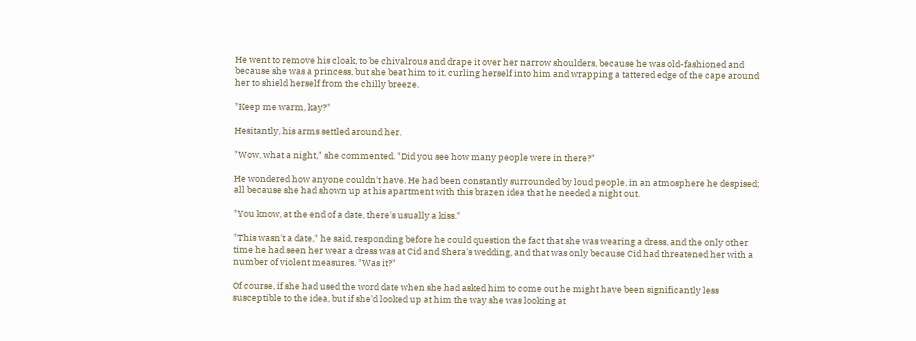He went to remove his cloak, to be chivalrous and drape it over her narrow shoulders, because he was old-fashioned and because she was a princess, but she beat him to it, curling herself into him and wrapping a tattered edge of the cape around her to shield herself from the chilly breeze.

"Keep me warm, kay?"

Hesitantly, his arms settled around her.

"Wow, what a night," she commented. "Did you see how many people were in there?"

He wondered how anyone couldn't have. He had been constantly surrounded by loud people, in an atmosphere he despised; all because she had shown up at his apartment with this brazen idea that he needed a night out.

"You know, at the end of a date, there's usually a kiss."

"This wasn't a date," he said, responding before he could question the fact that she was wearing a dress, and the only other time he had seen her wear a dress was at Cid and Shera's wedding, and that was only because Cid had threatened her with a number of violent measures. "Was it?"

Of course, if she had used the word date when she had asked him to come out he might have been significantly less susceptible to the idea, but if she'd looked up at him the way she was looking at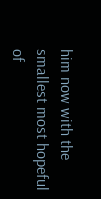him now with the smallest most hopeful of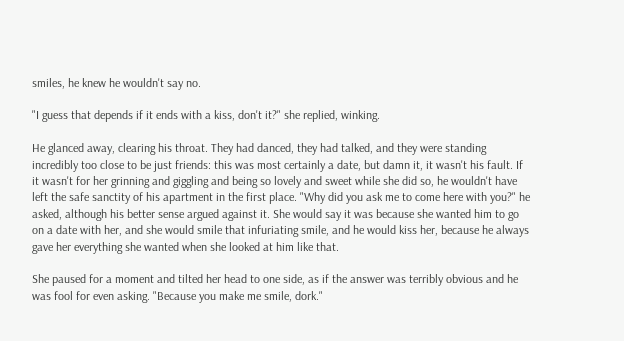smiles, he knew he wouldn't say no.

"I guess that depends if it ends with a kiss, don't it?" she replied, winking.

He glanced away, clearing his throat. They had danced, they had talked, and they were standing incredibly too close to be just friends: this was most certainly a date, but damn it, it wasn't his fault. If it wasn't for her grinning and giggling and being so lovely and sweet while she did so, he wouldn't have left the safe sanctity of his apartment in the first place. "Why did you ask me to come here with you?" he asked, although his better sense argued against it. She would say it was because she wanted him to go on a date with her, and she would smile that infuriating smile, and he would kiss her, because he always gave her everything she wanted when she looked at him like that.

She paused for a moment and tilted her head to one side, as if the answer was terribly obvious and he was fool for even asking. "Because you make me smile, dork."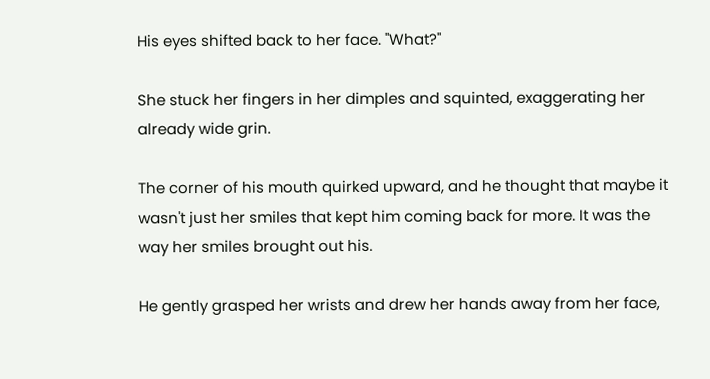His eyes shifted back to her face. "What?"

She stuck her fingers in her dimples and squinted, exaggerating her already wide grin.

The corner of his mouth quirked upward, and he thought that maybe it wasn't just her smiles that kept him coming back for more. It was the way her smiles brought out his.

He gently grasped her wrists and drew her hands away from her face,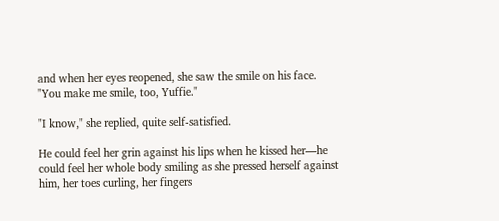and when her eyes reopened, she saw the smile on his face. "You make me smile, too, Yuffie."

"I know," she replied, quite self-satisfied.

He could feel her grin against his lips when he kissed her—he could feel her whole body smiling as she pressed herself against him, her toes curling, her fingers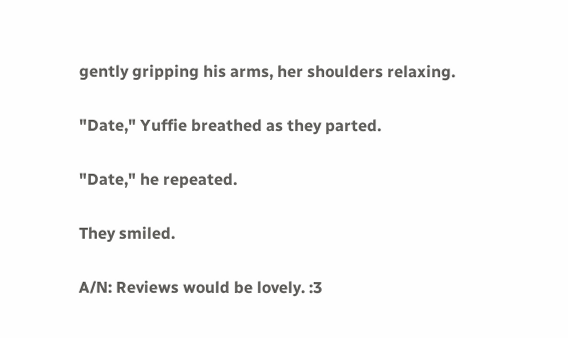gently gripping his arms, her shoulders relaxing.

"Date," Yuffie breathed as they parted.

"Date," he repeated.

They smiled.

A/N: Reviews would be lovely. :3